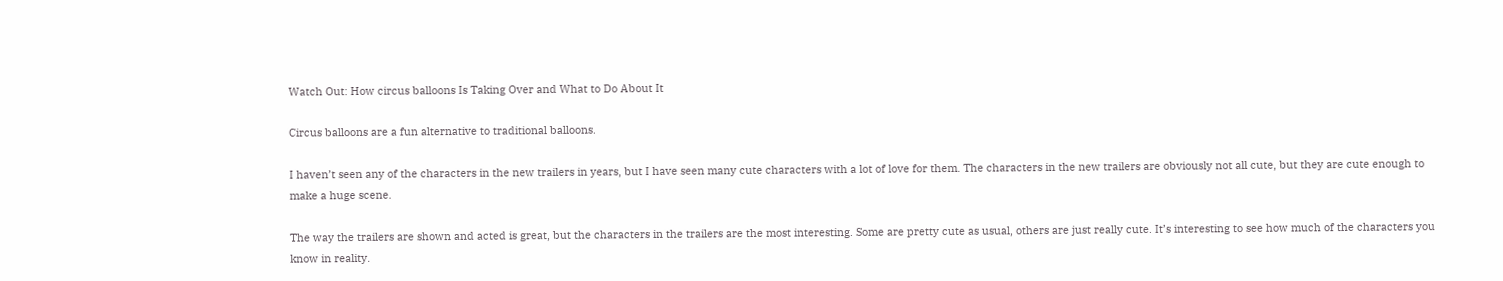Watch Out: How circus balloons Is Taking Over and What to Do About It

Circus balloons are a fun alternative to traditional balloons.

I haven’t seen any of the characters in the new trailers in years, but I have seen many cute characters with a lot of love for them. The characters in the new trailers are obviously not all cute, but they are cute enough to make a huge scene.

The way the trailers are shown and acted is great, but the characters in the trailers are the most interesting. Some are pretty cute as usual, others are just really cute. It’s interesting to see how much of the characters you know in reality.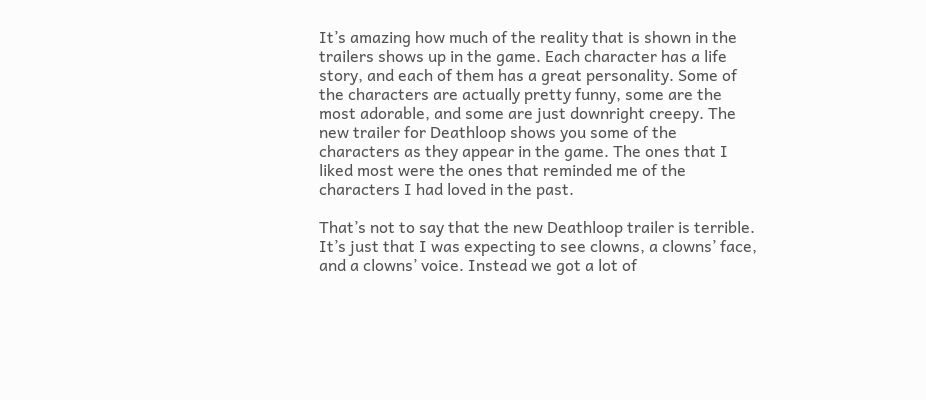It’s amazing how much of the reality that is shown in the trailers shows up in the game. Each character has a life story, and each of them has a great personality. Some of the characters are actually pretty funny, some are the most adorable, and some are just downright creepy. The new trailer for Deathloop shows you some of the characters as they appear in the game. The ones that I liked most were the ones that reminded me of the characters I had loved in the past.

That’s not to say that the new Deathloop trailer is terrible. It’s just that I was expecting to see clowns, a clowns’ face, and a clowns’ voice. Instead we got a lot of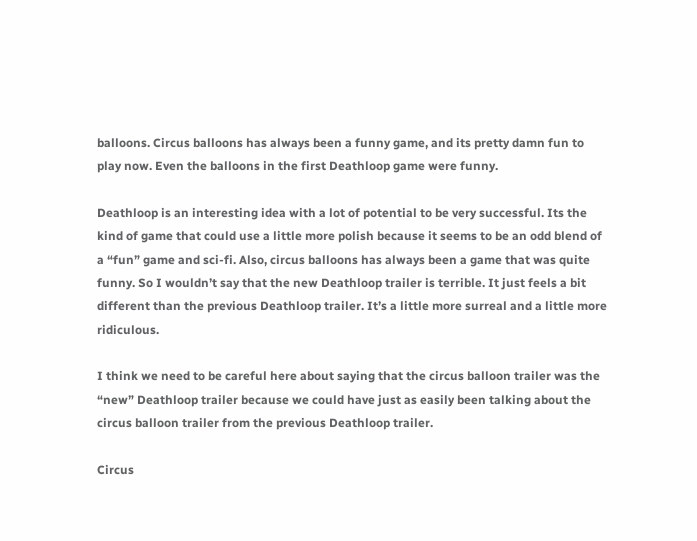balloons. Circus balloons has always been a funny game, and its pretty damn fun to play now. Even the balloons in the first Deathloop game were funny.

Deathloop is an interesting idea with a lot of potential to be very successful. Its the kind of game that could use a little more polish because it seems to be an odd blend of a “fun” game and sci-fi. Also, circus balloons has always been a game that was quite funny. So I wouldn’t say that the new Deathloop trailer is terrible. It just feels a bit different than the previous Deathloop trailer. It’s a little more surreal and a little more ridiculous.

I think we need to be careful here about saying that the circus balloon trailer was the “new” Deathloop trailer because we could have just as easily been talking about the circus balloon trailer from the previous Deathloop trailer.

Circus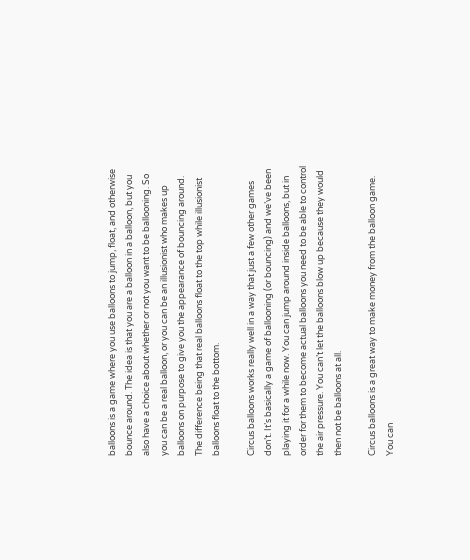balloons is a game where you use balloons to jump, float, and otherwise bounce around. The idea is that you are a balloon in a balloon, but you also have a choice about whether or not you want to be ballooning. So you can be a real balloon, or you can be an illusionist who makes up balloons on purpose to give you the appearance of bouncing around. The difference being that real balloons float to the top while illusionist balloons float to the bottom.

Circus balloons works really well in a way that just a few other games don’t. It’s basically a game of ballooning (or bouncing) and we’ve been playing it for a while now. You can jump around inside balloons, but in order for them to become actual balloons you need to be able to control the air pressure. You can’t let the balloons blow up because they would then not be balloons at all.

Circus balloons is a great way to make money from the balloon game. You can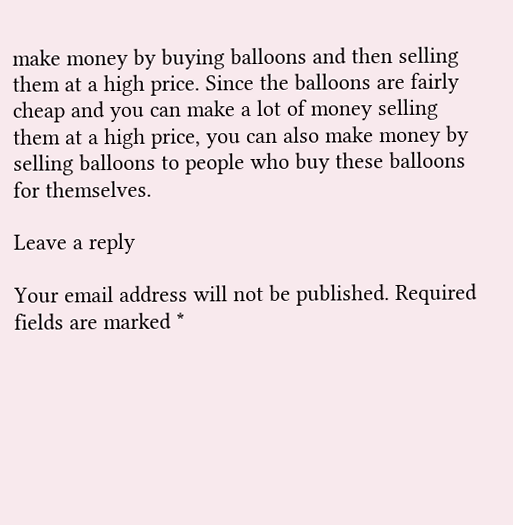make money by buying balloons and then selling them at a high price. Since the balloons are fairly cheap and you can make a lot of money selling them at a high price, you can also make money by selling balloons to people who buy these balloons for themselves.

Leave a reply

Your email address will not be published. Required fields are marked *